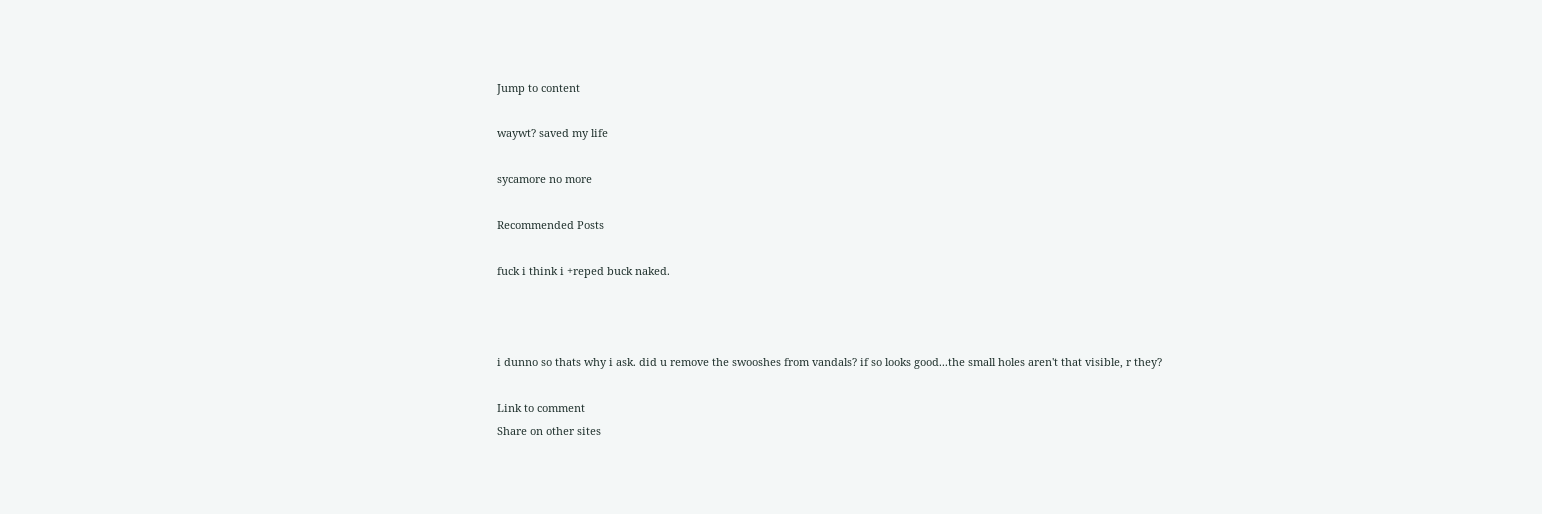Jump to content

waywt? saved my life

sycamore no more

Recommended Posts

fuck i think i +reped buck naked.



i dunno so thats why i ask. did u remove the swooshes from vandals? if so looks good...the small holes aren't that visible, r they?

Link to comment
Share on other sites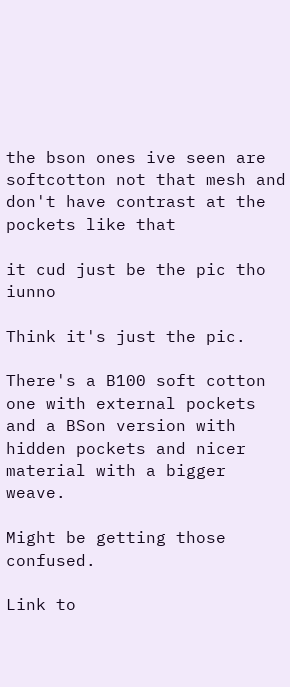the bson ones ive seen are softcotton not that mesh and don't have contrast at the pockets like that

it cud just be the pic tho iunno

Think it's just the pic.

There's a B100 soft cotton one with external pockets and a BSon version with hidden pockets and nicer material with a bigger weave.

Might be getting those confused.

Link to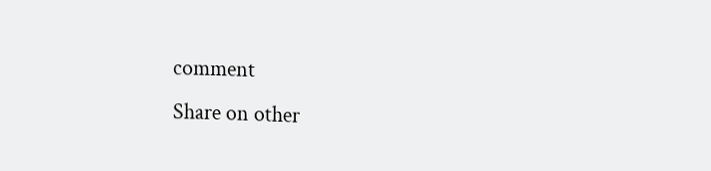comment
Share on other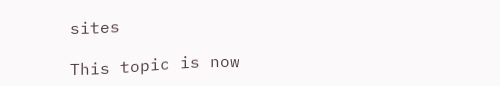sites

This topic is now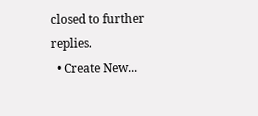closed to further replies.
  • Create New...